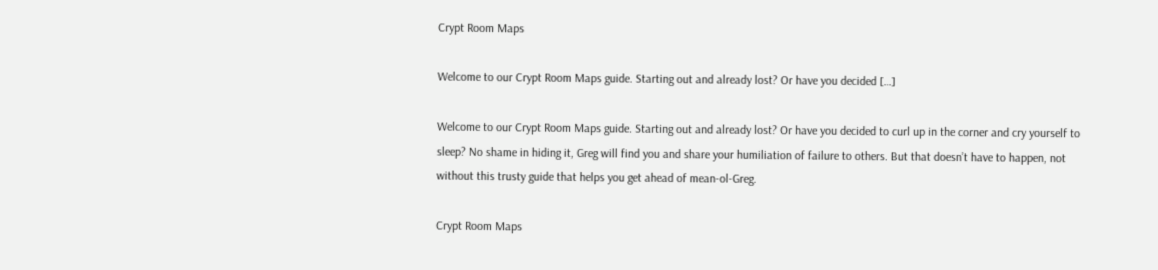Crypt Room Maps

Welcome to our Crypt Room Maps guide. Starting out and already lost? Or have you decided […]

Welcome to our Crypt Room Maps guide. Starting out and already lost? Or have you decided to curl up in the corner and cry yourself to sleep? No shame in hiding it, Greg will find you and share your humiliation of failure to others. But that doesn’t have to happen, not without this trusty guide that helps you get ahead of mean-ol-Greg.

Crypt Room Maps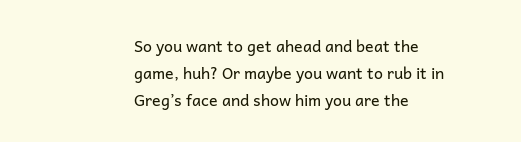So you want to get ahead and beat the game, huh? Or maybe you want to rub it in Greg’s face and show him you are the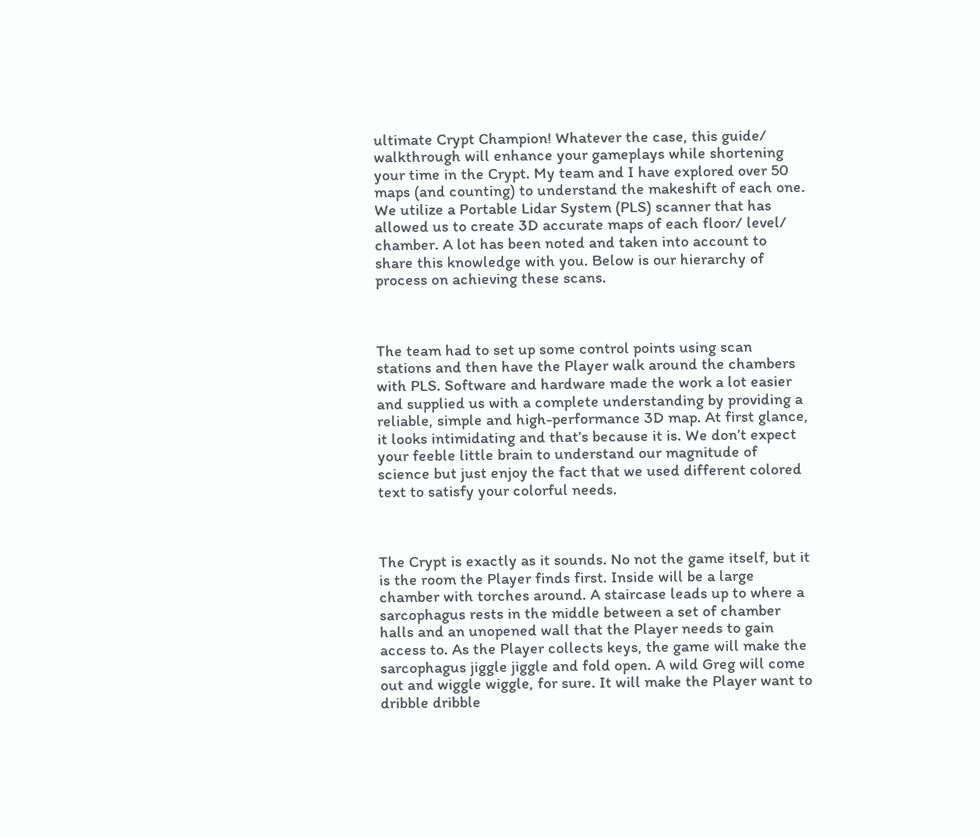ultimate Crypt Champion! Whatever the case, this guide/ walkthrough will enhance your gameplays while shortening your time in the Crypt. My team and I have explored over 50 maps (and counting) to understand the makeshift of each one. We utilize a Portable Lidar System (PLS) scanner that has allowed us to create 3D accurate maps of each floor/ level/ chamber. A lot has been noted and taken into account to share this knowledge with you. Below is our hierarchy of process on achieving these scans.



The team had to set up some control points using scan stations and then have the Player walk around the chambers with PLS. Software and hardware made the work a lot easier and supplied us with a complete understanding by providing a reliable, simple and high-performance 3D map. At first glance, it looks intimidating and that’s because it is. We don’t expect your feeble little brain to understand our magnitude of science but just enjoy the fact that we used different colored text to satisfy your colorful needs.



The Crypt is exactly as it sounds. No not the game itself, but it is the room the Player finds first. Inside will be a large chamber with torches around. A staircase leads up to where a sarcophagus rests in the middle between a set of chamber halls and an unopened wall that the Player needs to gain access to. As the Player collects keys, the game will make the sarcophagus jiggle jiggle and fold open. A wild Greg will come out and wiggle wiggle, for sure. It will make the Player want to dribble dribble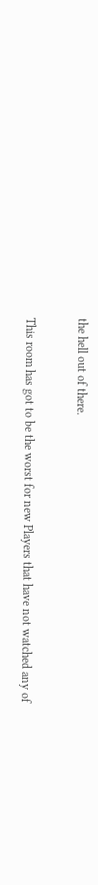the hell out of there.


This room has got to be the worst for new Players that have not watched any of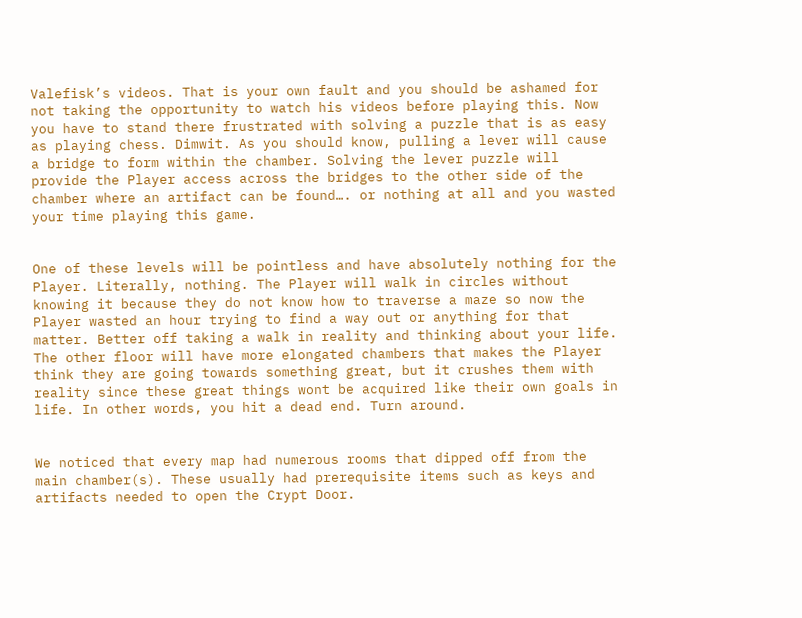Valefisk’s videos. That is your own fault and you should be ashamed for not taking the opportunity to watch his videos before playing this. Now you have to stand there frustrated with solving a puzzle that is as easy as playing chess. Dimwit. As you should know, pulling a lever will cause a bridge to form within the chamber. Solving the lever puzzle will provide the Player access across the bridges to the other side of the chamber where an artifact can be found…. or nothing at all and you wasted your time playing this game.


One of these levels will be pointless and have absolutely nothing for the Player. Literally, nothing. The Player will walk in circles without knowing it because they do not know how to traverse a maze so now the Player wasted an hour trying to find a way out or anything for that matter. Better off taking a walk in reality and thinking about your life. The other floor will have more elongated chambers that makes the Player think they are going towards something great, but it crushes them with reality since these great things wont be acquired like their own goals in life. In other words, you hit a dead end. Turn around.


We noticed that every map had numerous rooms that dipped off from the main chamber(s). These usually had prerequisite items such as keys and artifacts needed to open the Crypt Door.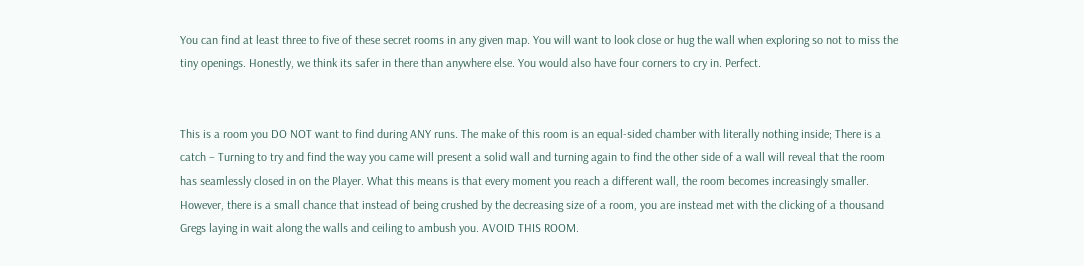You can find at least three to five of these secret rooms in any given map. You will want to look close or hug the wall when exploring so not to miss the tiny openings. Honestly, we think its safer in there than anywhere else. You would also have four corners to cry in. Perfect.


This is a room you DO NOT want to find during ANY runs. The make of this room is an equal-sided chamber with literally nothing inside; There is a catch – Turning to try and find the way you came will present a solid wall and turning again to find the other side of a wall will reveal that the room has seamlessly closed in on the Player. What this means is that every moment you reach a different wall, the room becomes increasingly smaller. However, there is a small chance that instead of being crushed by the decreasing size of a room, you are instead met with the clicking of a thousand Gregs laying in wait along the walls and ceiling to ambush you. AVOID THIS ROOM.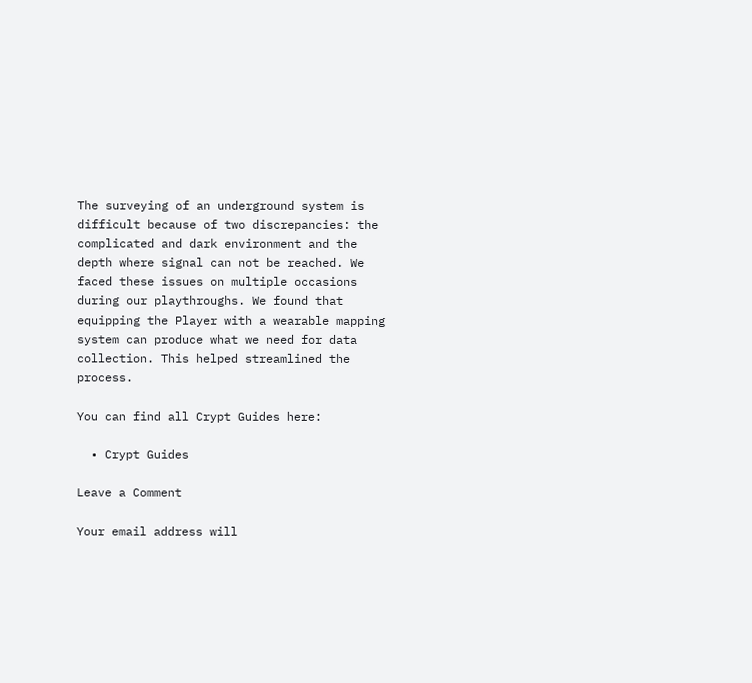The surveying of an underground system is difficult because of two discrepancies: the complicated and dark environment and the depth where signal can not be reached. We faced these issues on multiple occasions during our playthroughs. We found that equipping the Player with a wearable mapping system can produce what we need for data collection. This helped streamlined the process.

You can find all Crypt Guides here:

  • Crypt Guides

Leave a Comment

Your email address will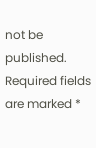not be published. Required fields are marked *